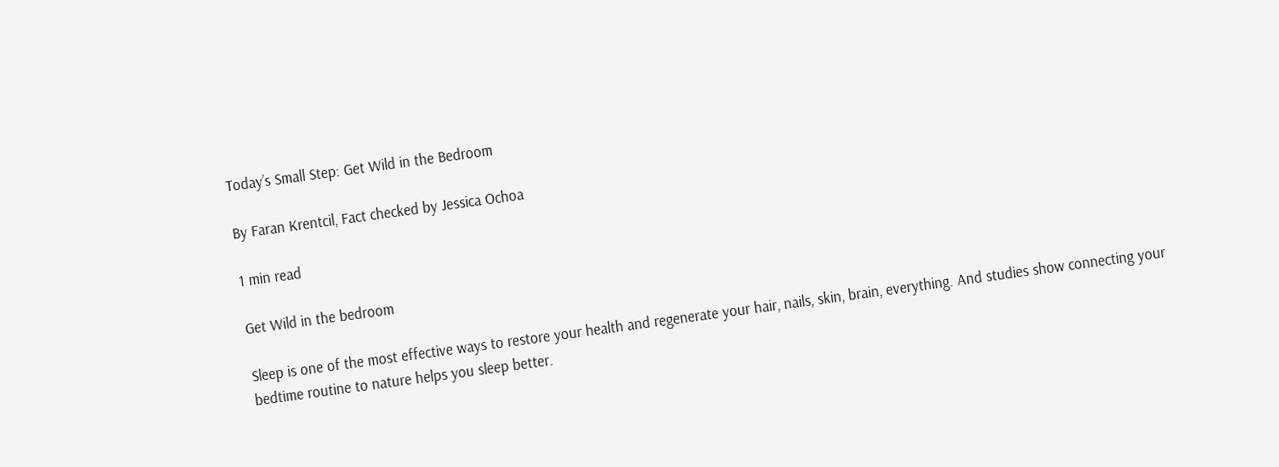Today’s Small Step: Get Wild in the Bedroom

By Faran Krentcil, Fact checked by Jessica Ochoa

1 min read

Get Wild in the bedroom

Sleep is one of the most effective ways to restore your health and regenerate your hair, nails, skin, brain, everything. And studies show connecting your bedtime routine to nature helps you sleep better.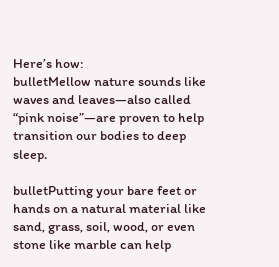Here’s how:
bulletMellow nature sounds like waves and leaves—also called “pink noise”—are proven to help transition our bodies to deep sleep.

bulletPutting your bare feet or hands on a natural material like sand, grass, soil, wood, or even stone like marble can help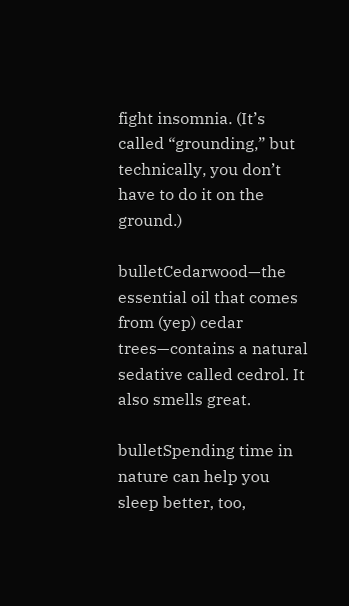fight insomnia. (It’s called “grounding,” but technically, you don’t have to do it on the ground.)

bulletCedarwood—the essential oil that comes from (yep) cedar trees—contains a natural sedative called cedrol. It also smells great.

bulletSpending time in nature can help you sleep better, too,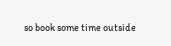so book some time outside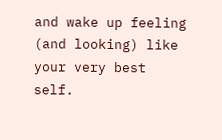and wake up feeling (and looking) like your very best self.